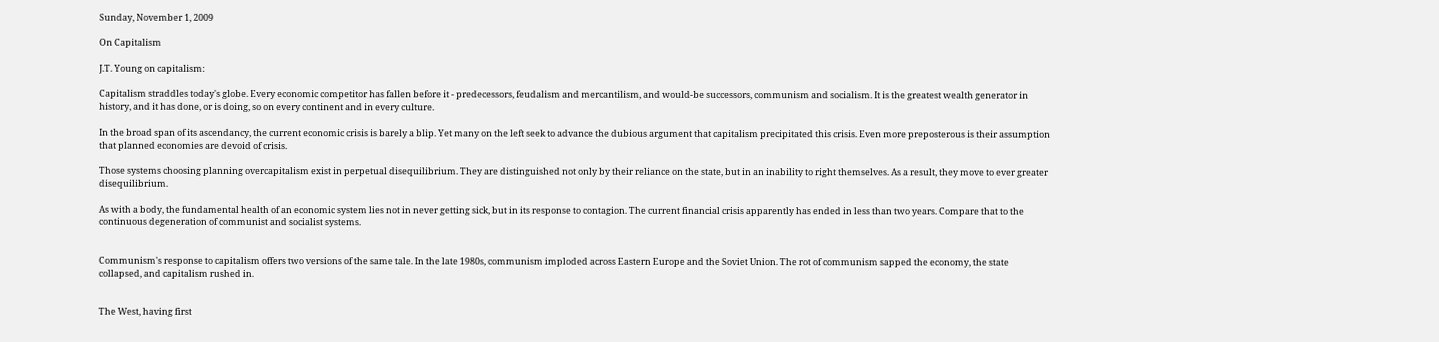Sunday, November 1, 2009

On Capitalism

J.T. Young on capitalism:

Capitalism straddles today's globe. Every economic competitor has fallen before it - predecessors, feudalism and mercantilism, and would-be successors, communism and socialism. It is the greatest wealth generator in history, and it has done, or is doing, so on every continent and in every culture.

In the broad span of its ascendancy, the current economic crisis is barely a blip. Yet many on the left seek to advance the dubious argument that capitalism precipitated this crisis. Even more preposterous is their assumption that planned economies are devoid of crisis.

Those systems choosing planning overcapitalism exist in perpetual disequilibrium. They are distinguished not only by their reliance on the state, but in an inability to right themselves. As a result, they move to ever greater disequilibrium.

As with a body, the fundamental health of an economic system lies not in never getting sick, but in its response to contagion. The current financial crisis apparently has ended in less than two years. Compare that to the continuous degeneration of communist and socialist systems.


Communism's response to capitalism offers two versions of the same tale. In the late 1980s, communism imploded across Eastern Europe and the Soviet Union. The rot of communism sapped the economy, the state collapsed, and capitalism rushed in.


The West, having first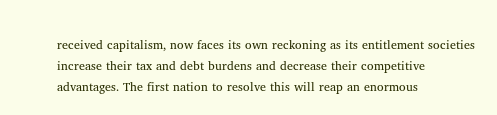received capitalism, now faces its own reckoning as its entitlement societies increase their tax and debt burdens and decrease their competitive advantages. The first nation to resolve this will reap an enormous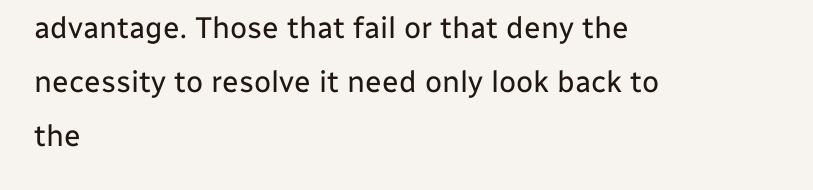advantage. Those that fail or that deny the necessity to resolve it need only look back to the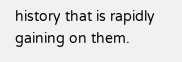history that is rapidly gaining on them.